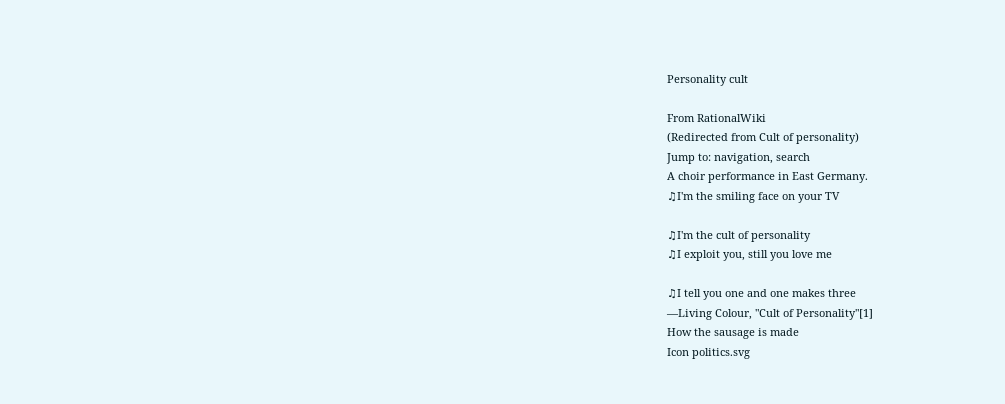Personality cult

From RationalWiki
(Redirected from Cult of personality)
Jump to: navigation, search
A choir performance in East Germany.
♫I'm the smiling face on your TV

♫I'm the cult of personality
♫I exploit you, still you love me

♫I tell you one and one makes three
—Living Colour, "Cult of Personality"[1]
How the sausage is made
Icon politics.svg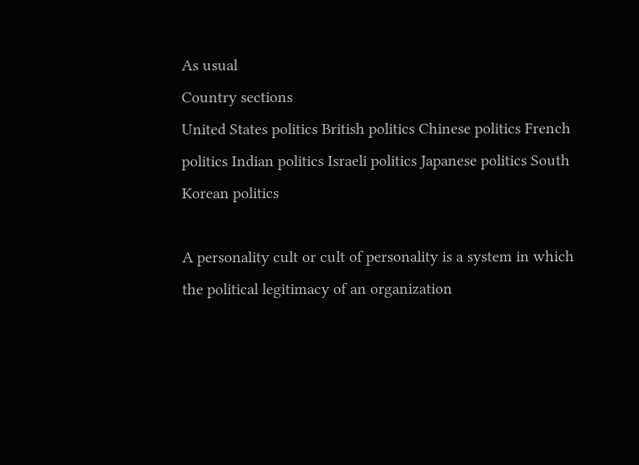As usual
Country sections
United States politics British politics Chinese politics French politics Indian politics Israeli politics Japanese politics South Korean politics

A personality cult or cult of personality is a system in which the political legitimacy of an organization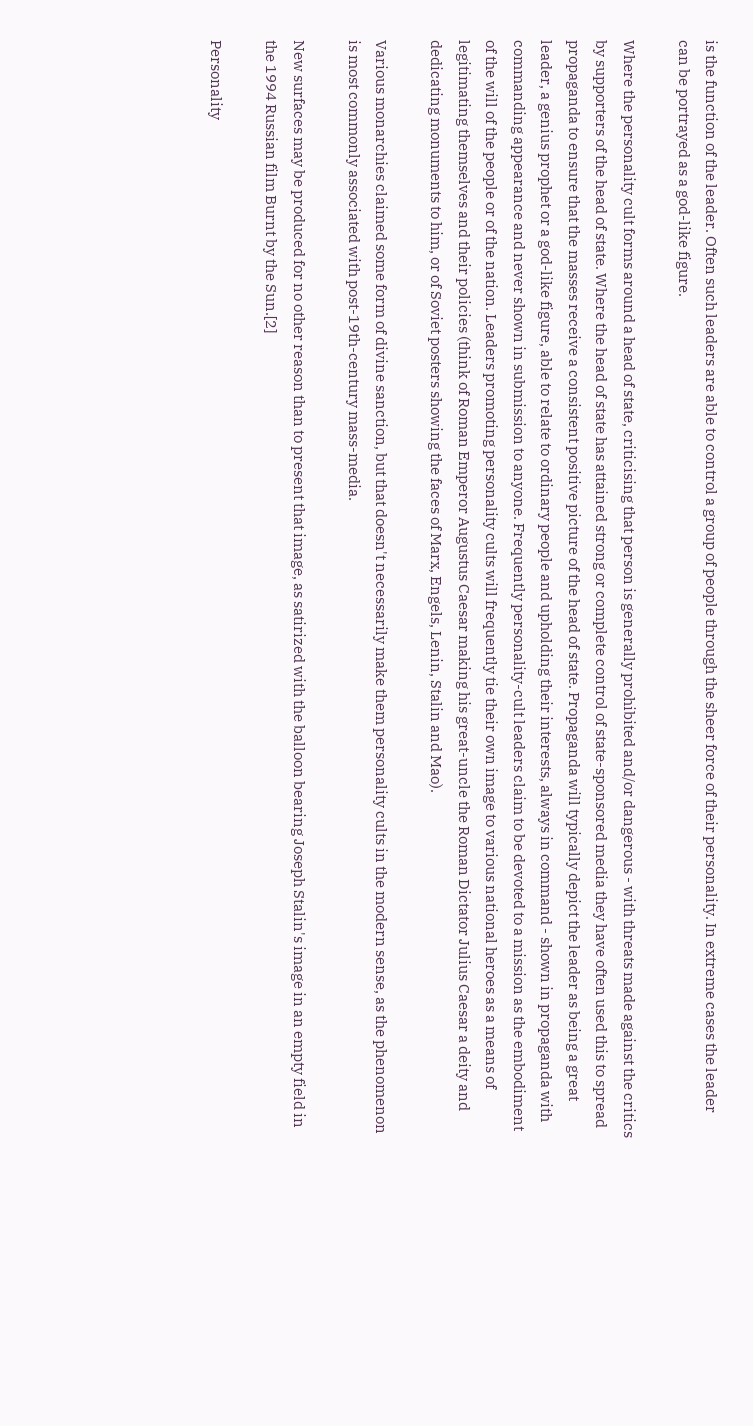is the function of the leader. Often such leaders are able to control a group of people through the sheer force of their personality. In extreme cases the leader can be portrayed as a god-like figure.

Where the personality cult forms around a head of state, criticising that person is generally prohibited and/or dangerous - with threats made against the critics by supporters of the head of state. Where the head of state has attained strong or complete control of state-sponsored media they have often used this to spread propaganda to ensure that the masses receive a consistent positive picture of the head of state. Propaganda will typically depict the leader as being a great leader, a genius prophet or a god-like figure, able to relate to ordinary people and upholding their interests, always in command - shown in propaganda with commanding appearance and never shown in submission to anyone. Frequently personality-cult leaders claim to be devoted to a mission as the embodiment of the will of the people or of the nation. Leaders promoting personality cults will frequently tie their own image to various national heroes as a means of legitimating themselves and their policies (think of Roman Emperor Augustus Caesar making his great-uncle the Roman Dictator Julius Caesar a deity and dedicating monuments to him, or of Soviet posters showing the faces of Marx, Engels, Lenin, Stalin and Mao).

Various monarchies claimed some form of divine sanction, but that doesn't necessarily make them personality cults in the modern sense, as the phenomenon is most commonly associated with post-19th-century mass-media.

New surfaces may be produced for no other reason than to present that image, as satirized with the balloon bearing Joseph Stalin's image in an empty field in the 1994 Russian film Burnt by the Sun.[2]

Personality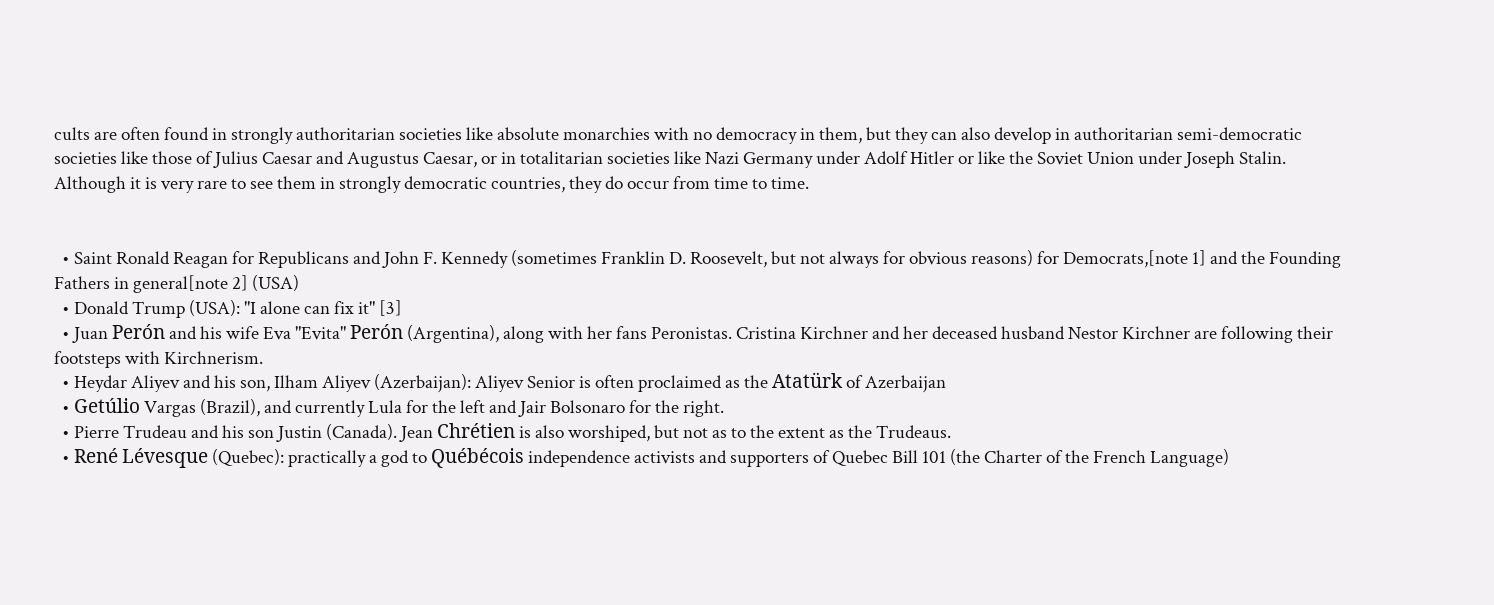cults are often found in strongly authoritarian societies like absolute monarchies with no democracy in them, but they can also develop in authoritarian semi-democratic societies like those of Julius Caesar and Augustus Caesar, or in totalitarian societies like Nazi Germany under Adolf Hitler or like the Soviet Union under Joseph Stalin. Although it is very rare to see them in strongly democratic countries, they do occur from time to time.


  • Saint Ronald Reagan for Republicans and John F. Kennedy (sometimes Franklin D. Roosevelt, but not always for obvious reasons) for Democrats,[note 1] and the Founding Fathers in general[note 2] (USA)
  • Donald Trump (USA): "I alone can fix it" [3]
  • Juan Perón and his wife Eva "Evita" Perón (Argentina), along with her fans Peronistas. Cristina Kirchner and her deceased husband Nestor Kirchner are following their footsteps with Kirchnerism.
  • Heydar Aliyev and his son, Ilham Aliyev (Azerbaijan): Aliyev Senior is often proclaimed as the Atatürk of Azerbaijan
  • Getúlio Vargas (Brazil), and currently Lula for the left and Jair Bolsonaro for the right.
  • Pierre Trudeau and his son Justin (Canada). Jean Chrétien is also worshiped, but not as to the extent as the Trudeaus.
  • René Lévesque (Quebec): practically a god to Québécois independence activists and supporters of Quebec Bill 101 (the Charter of the French Language)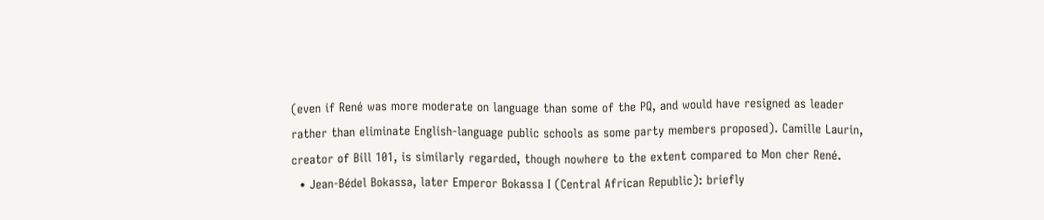(even if René was more moderate on language than some of the PQ, and would have resigned as leader rather than eliminate English-language public schools as some party members proposed). Camille Laurin, creator of Bill 101, is similarly regarded, though nowhere to the extent compared to Mon cher René.
  • Jean-Bédel Bokassa, later Emperor Bokassa I (Central African Republic): briefly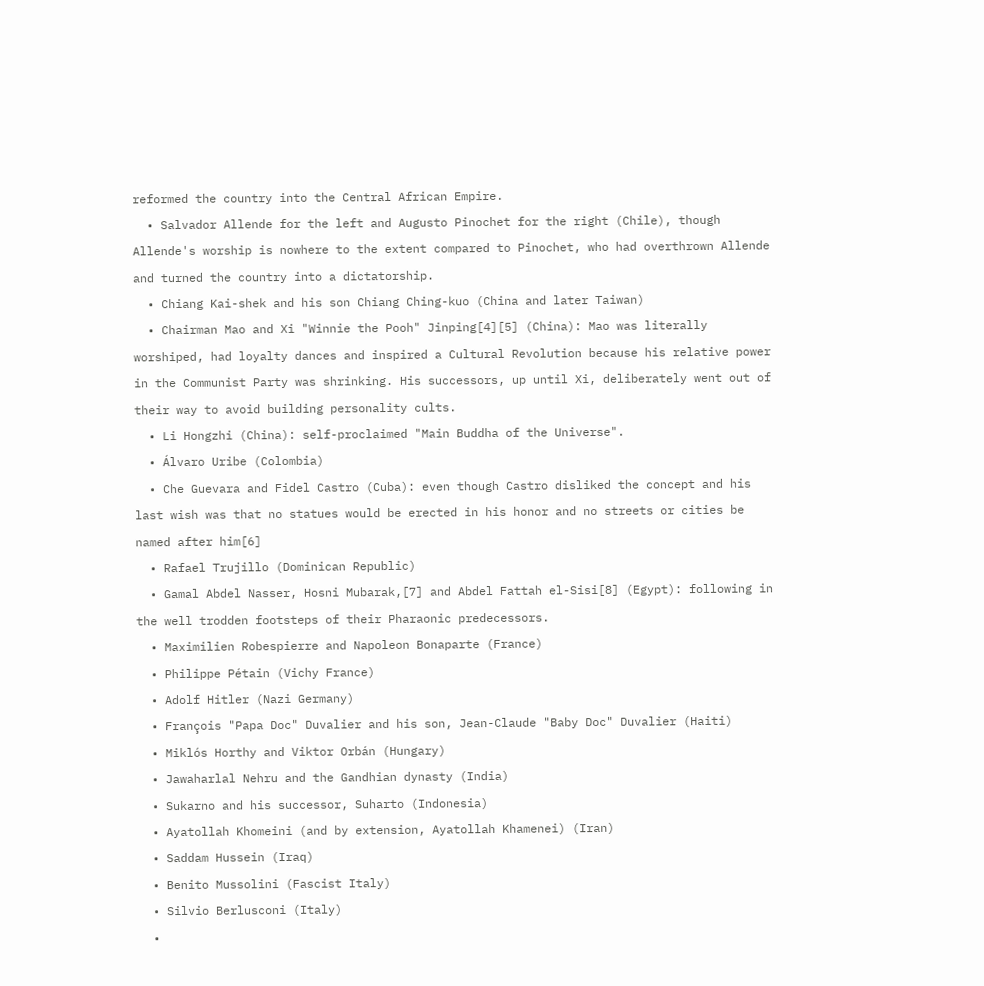reformed the country into the Central African Empire.
  • Salvador Allende for the left and Augusto Pinochet for the right (Chile), though Allende's worship is nowhere to the extent compared to Pinochet, who had overthrown Allende and turned the country into a dictatorship.
  • Chiang Kai-shek and his son Chiang Ching-kuo (China and later Taiwan)
  • Chairman Mao and Xi "Winnie the Pooh" Jinping[4][5] (China): Mao was literally worshiped, had loyalty dances and inspired a Cultural Revolution because his relative power in the Communist Party was shrinking. His successors, up until Xi, deliberately went out of their way to avoid building personality cults.
  • Li Hongzhi (China): self-proclaimed "Main Buddha of the Universe".
  • Álvaro Uribe (Colombia)
  • Che Guevara and Fidel Castro (Cuba): even though Castro disliked the concept and his last wish was that no statues would be erected in his honor and no streets or cities be named after him[6]
  • Rafael Trujillo (Dominican Republic)
  • Gamal Abdel Nasser, Hosni Mubarak,[7] and Abdel Fattah el-Sisi[8] (Egypt): following in the well trodden footsteps of their Pharaonic predecessors.
  • Maximilien Robespierre and Napoleon Bonaparte (France)
  • Philippe Pétain (Vichy France)
  • Adolf Hitler (Nazi Germany)
  • François "Papa Doc" Duvalier and his son, Jean-Claude "Baby Doc" Duvalier (Haiti)
  • Miklós Horthy and Viktor Orbán (Hungary)
  • Jawaharlal Nehru and the Gandhian dynasty (India)
  • Sukarno and his successor, Suharto (Indonesia)
  • Ayatollah Khomeini (and by extension, Ayatollah Khamenei) (Iran)
  • Saddam Hussein (Iraq)
  • Benito Mussolini (Fascist Italy)
  • Silvio Berlusconi (Italy)
  •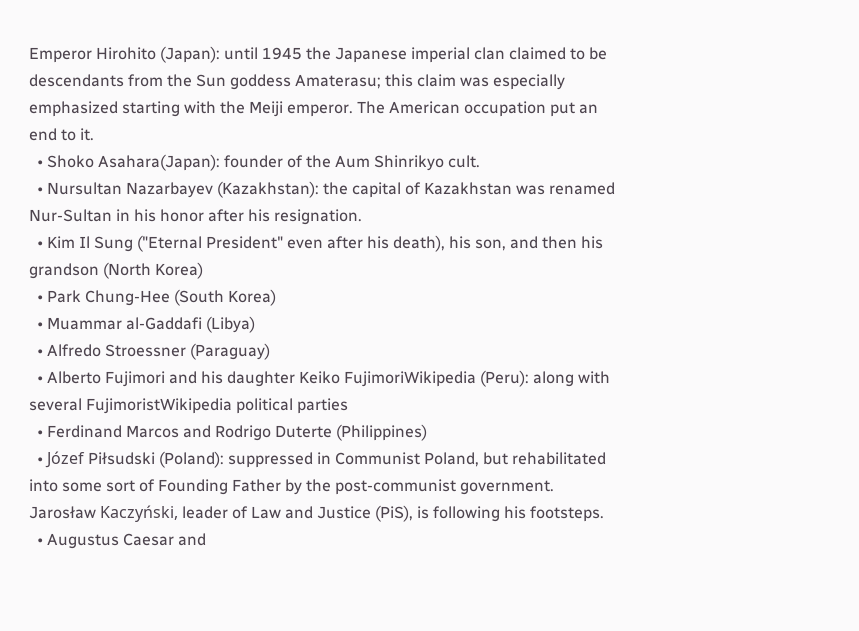Emperor Hirohito (Japan): until 1945 the Japanese imperial clan claimed to be descendants from the Sun goddess Amaterasu; this claim was especially emphasized starting with the Meiji emperor. The American occupation put an end to it.
  • Shoko Asahara(Japan): founder of the Aum Shinrikyo cult.
  • Nursultan Nazarbayev (Kazakhstan): the capital of Kazakhstan was renamed Nur-Sultan in his honor after his resignation.
  • Kim Il Sung ("Eternal President" even after his death), his son, and then his grandson (North Korea)
  • Park Chung-Hee (South Korea)
  • Muammar al-Gaddafi (Libya)
  • Alfredo Stroessner (Paraguay)
  • Alberto Fujimori and his daughter Keiko FujimoriWikipedia (Peru): along with several FujimoristWikipedia political parties
  • Ferdinand Marcos and Rodrigo Duterte (Philippines)
  • Józef Piłsudski (Poland): suppressed in Communist Poland, but rehabilitated into some sort of Founding Father by the post-communist government. Jarosław Kaczyński, leader of Law and Justice (PiS), is following his footsteps.
  • Augustus Caesar and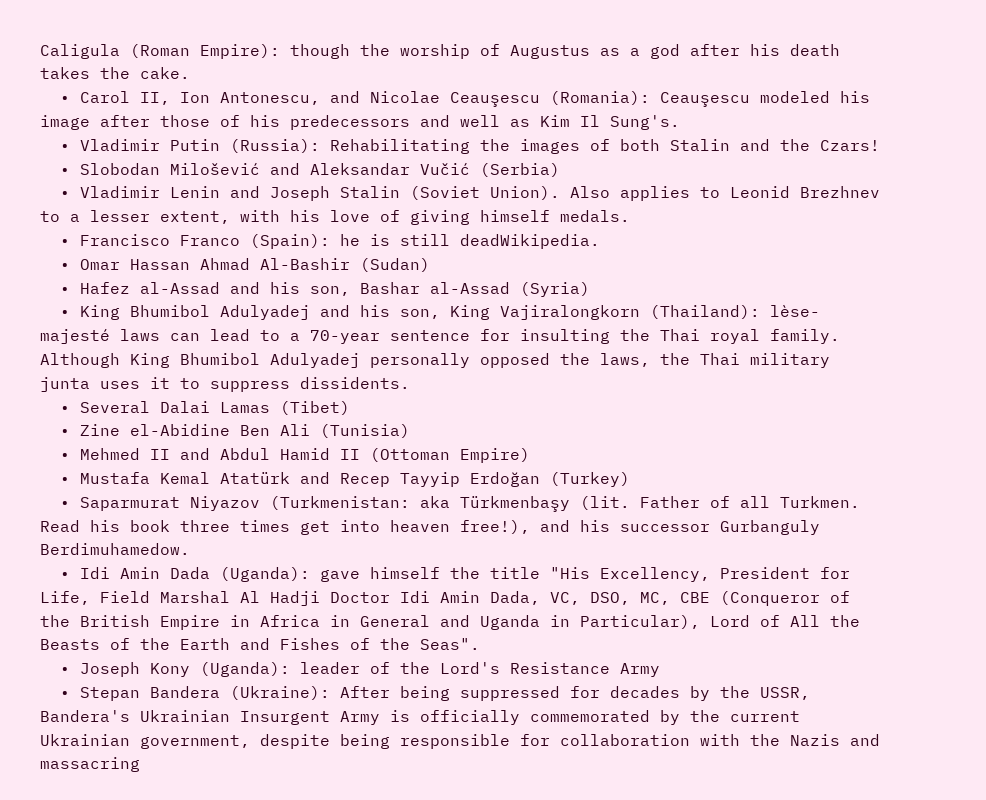Caligula (Roman Empire): though the worship of Augustus as a god after his death takes the cake.
  • Carol II, Ion Antonescu, and Nicolae Ceauşescu (Romania): Ceauşescu modeled his image after those of his predecessors and well as Kim Il Sung's.
  • Vladimir Putin (Russia): Rehabilitating the images of both Stalin and the Czars!
  • Slobodan Milošević and Aleksandar Vučić (Serbia)
  • Vladimir Lenin and Joseph Stalin (Soviet Union). Also applies to Leonid Brezhnev to a lesser extent, with his love of giving himself medals.
  • Francisco Franco (Spain): he is still deadWikipedia.
  • Omar Hassan Ahmad Al-Bashir (Sudan)
  • Hafez al-Assad and his son, Bashar al-Assad (Syria)
  • King Bhumibol Adulyadej and his son, King Vajiralongkorn (Thailand): lèse-majesté laws can lead to a 70-year sentence for insulting the Thai royal family. Although King Bhumibol Adulyadej personally opposed the laws, the Thai military junta uses it to suppress dissidents.
  • Several Dalai Lamas (Tibet)
  • Zine el-Abidine Ben Ali (Tunisia)
  • Mehmed II and Abdul Hamid II (Ottoman Empire)
  • Mustafa Kemal Atatürk and Recep Tayyip Erdoğan (Turkey)
  • Saparmurat Niyazov (Turkmenistan: aka Türkmenbaşy (lit. Father of all Turkmen. Read his book three times get into heaven free!), and his successor Gurbanguly Berdimuhamedow.
  • Idi Amin Dada (Uganda): gave himself the title "His Excellency, President for Life, Field Marshal Al Hadji Doctor Idi Amin Dada, VC, DSO, MC, CBE (Conqueror of the British Empire in Africa in General and Uganda in Particular), Lord of All the Beasts of the Earth and Fishes of the Seas".
  • Joseph Kony (Uganda): leader of the Lord's Resistance Army
  • Stepan Bandera (Ukraine): After being suppressed for decades by the USSR, Bandera's Ukrainian Insurgent Army is officially commemorated by the current Ukrainian government, despite being responsible for collaboration with the Nazis and massacring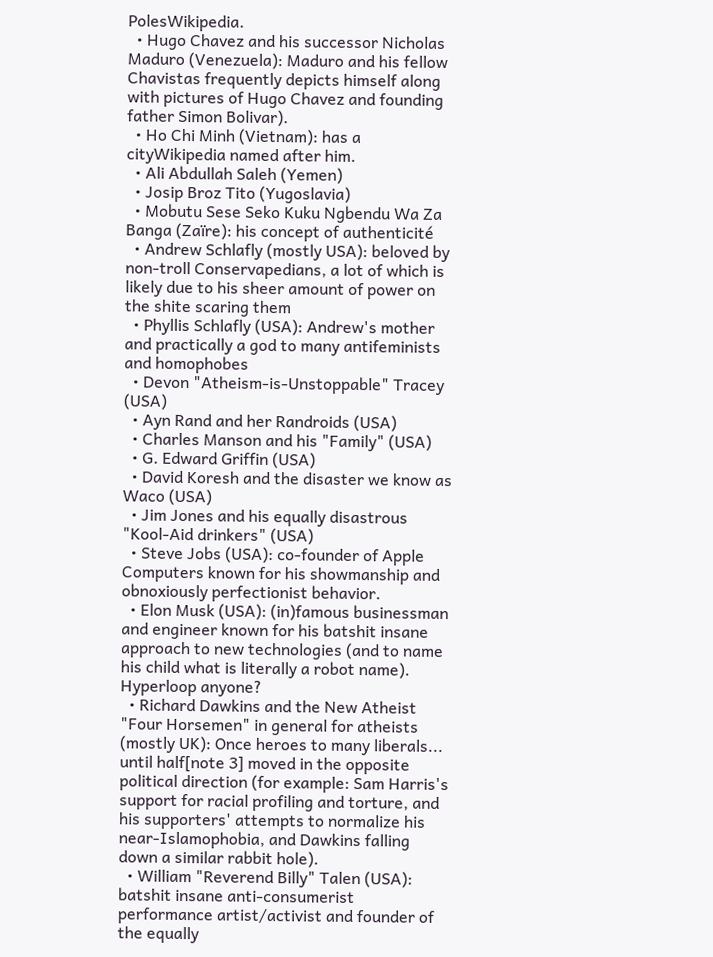PolesWikipedia.
  • Hugo Chavez and his successor Nicholas Maduro (Venezuela): Maduro and his fellow Chavistas frequently depicts himself along with pictures of Hugo Chavez and founding father Simon Bolivar).
  • Ho Chi Minh (Vietnam): has a cityWikipedia named after him.
  • Ali Abdullah Saleh (Yemen)
  • Josip Broz Tito (Yugoslavia)
  • Mobutu Sese Seko Kuku Ngbendu Wa Za Banga (Zaïre): his concept of authenticité
  • Andrew Schlafly (mostly USA): beloved by non-troll Conservapedians, a lot of which is likely due to his sheer amount of power on the shite scaring them
  • Phyllis Schlafly (USA): Andrew's mother and practically a god to many antifeminists and homophobes
  • Devon "Atheism-is-Unstoppable" Tracey (USA)
  • Ayn Rand and her Randroids (USA)
  • Charles Manson and his "Family" (USA)
  • G. Edward Griffin (USA)
  • David Koresh and the disaster we know as Waco (USA)
  • Jim Jones and his equally disastrous "Kool-Aid drinkers" (USA)
  • Steve Jobs (USA): co-founder of Apple Computers known for his showmanship and obnoxiously perfectionist behavior.
  • Elon Musk (USA): (in)famous businessman and engineer known for his batshit insane approach to new technologies (and to name his child what is literally a robot name). Hyperloop anyone?
  • Richard Dawkins and the New Atheist "Four Horsemen" in general for atheists (mostly UK): Once heroes to many liberals... until half[note 3] moved in the opposite political direction (for example: Sam Harris's support for racial profiling and torture, and his supporters' attempts to normalize his near-Islamophobia, and Dawkins falling down a similar rabbit hole).
  • William "Reverend Billy" Talen (USA): batshit insane anti-consumerist performance artist/activist and founder of the equally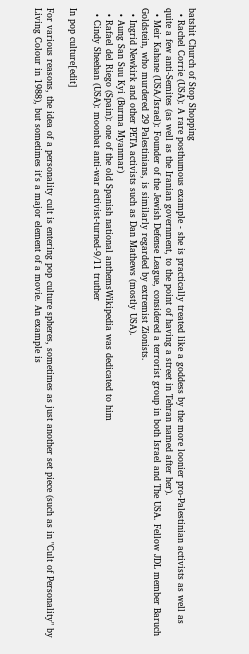batshit Church of Stop Shopping
  • Rachel Corrie (USA): A rare posthumous example - she is practically treated like a goddess by the more loonier pro-Palestinian activists as well as quite a few anti-Semites (as well as the Iranian government, to the point of having a street in Tehran named after her).
  • Meir Kahane (USA/Israel): Founder of the Jewish Defense League, considered a terrorist group in both Israel and The USA. Fellow JDL member Baruch Goldstein, who murdered 29 Palestinians, is similarly regarded by extremist Zionists.
  • Ingrid Newkirk and other PETA activists such as Dan Mathews (mostly USA).
  • Aung San Suu Kyi (Burma Myanmar)
  • Rafael del Riego (Spain): one of the old Spanish national anthemsWikipedia was dedicated to him
  • Cindy Sheehan (USA): moonbat anti-war activist-turned-9/11 truther

In pop culture[edit]

For various reasons, the idea of a personality cult is entering pop culture spheres, sometimes as just another set piece (such as in "Cult of Personality" by Living Colour in 1988), but sometimes it's a major element of a movie. An example is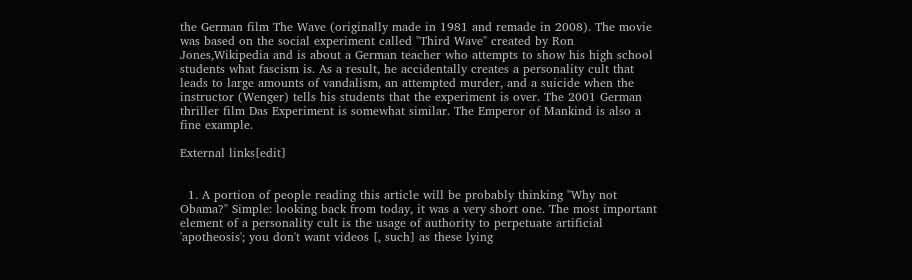the German film The Wave (originally made in 1981 and remade in 2008). The movie was based on the social experiment called "Third Wave" created by Ron Jones,Wikipedia and is about a German teacher who attempts to show his high school students what fascism is. As a result, he accidentally creates a personality cult that leads to large amounts of vandalism, an attempted murder, and a suicide when the instructor (Wenger) tells his students that the experiment is over. The 2001 German thriller film Das Experiment is somewhat similar. The Emperor of Mankind is also a fine example.

External links[edit]


  1. A portion of people reading this article will be probably thinking "Why not Obama?" Simple: looking back from today, it was a very short one. The most important element of a personality cult is the usage of authority to perpetuate artificial 'apotheosis'; you don't want videos [, such] as these lying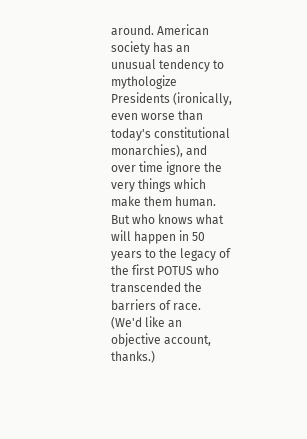around. American society has an unusual tendency to mythologize Presidents (ironically, even worse than today's constitutional monarchies), and over time ignore the very things which make them human. But who knows what will happen in 50 years to the legacy of the first POTUS who transcended the barriers of race. (We'd like an objective account, thanks.)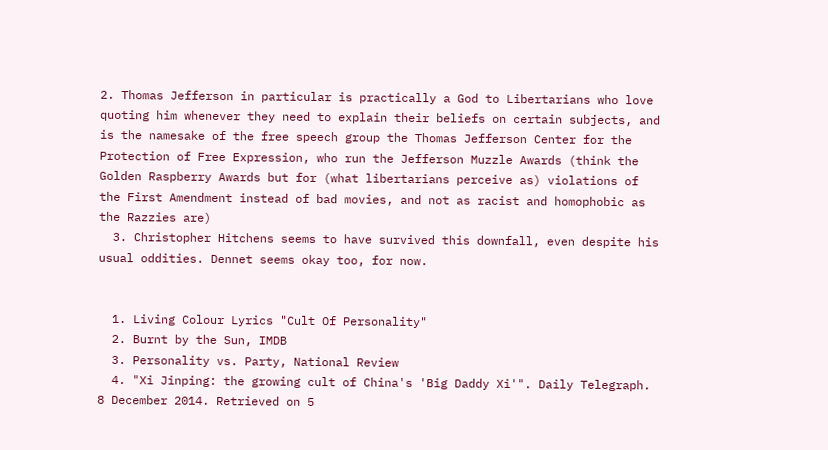2. Thomas Jefferson in particular is practically a God to Libertarians who love quoting him whenever they need to explain their beliefs on certain subjects, and is the namesake of the free speech group the Thomas Jefferson Center for the Protection of Free Expression, who run the Jefferson Muzzle Awards (think the Golden Raspberry Awards but for (what libertarians perceive as) violations of the First Amendment instead of bad movies, and not as racist and homophobic as the Razzies are)
  3. Christopher Hitchens seems to have survived this downfall, even despite his usual oddities. Dennet seems okay too, for now.


  1. Living Colour Lyrics "Cult Of Personality"
  2. Burnt by the Sun, IMDB
  3. Personality vs. Party, National Review
  4. "Xi Jinping: the growing cult of China's 'Big Daddy Xi'". Daily Telegraph. 8 December 2014. Retrieved on 5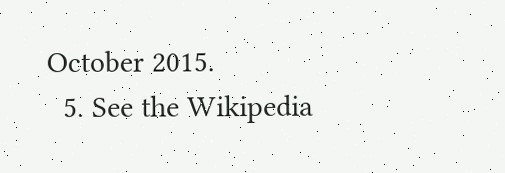October 2015.
  5. See the Wikipedia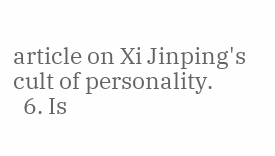article on Xi Jinping's cult of personality.
  6. Is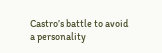Castro’s battle to avoid a personality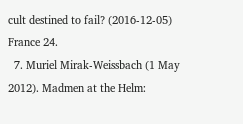cult destined to fail? (2016-12-05) France 24.
  7. Muriel Mirak-Weissbach (1 May 2012). Madmen at the Helm: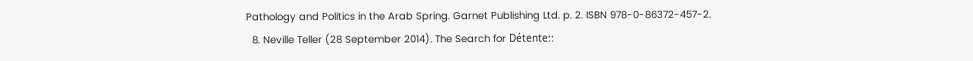Pathology and Politics in the Arab Spring. Garnet Publishing Ltd. p. 2. ISBN 978-0-86372-457-2.
  8. Neville Teller (28 September 2014). The Search for Détente::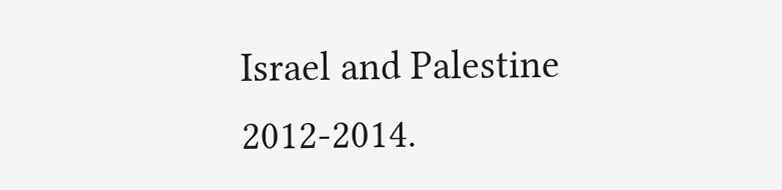Israel and Palestine 2012-2014.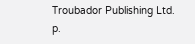Troubador Publishing Ltd. p.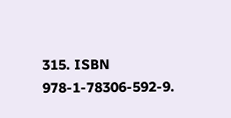315. ISBN 978-1-78306-592-9.